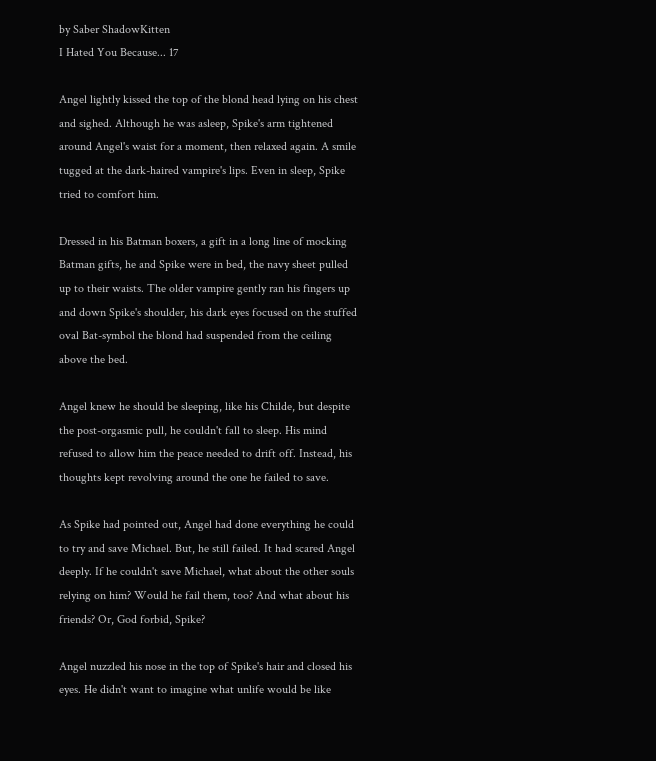by Saber ShadowKitten
I Hated You Because... 17

Angel lightly kissed the top of the blond head lying on his chest and sighed. Although he was asleep, Spike's arm tightened around Angel's waist for a moment, then relaxed again. A smile tugged at the dark-haired vampire's lips. Even in sleep, Spike tried to comfort him.

Dressed in his Batman boxers, a gift in a long line of mocking Batman gifts, he and Spike were in bed, the navy sheet pulled up to their waists. The older vampire gently ran his fingers up and down Spike's shoulder, his dark eyes focused on the stuffed oval Bat-symbol the blond had suspended from the ceiling above the bed.

Angel knew he should be sleeping, like his Childe, but despite the post-orgasmic pull, he couldn't fall to sleep. His mind refused to allow him the peace needed to drift off. Instead, his thoughts kept revolving around the one he failed to save.

As Spike had pointed out, Angel had done everything he could to try and save Michael. But, he still failed. It had scared Angel deeply. If he couldn't save Michael, what about the other souls relying on him? Would he fail them, too? And what about his friends? Or, God forbid, Spike?

Angel nuzzled his nose in the top of Spike's hair and closed his eyes. He didn't want to imagine what unlife would be like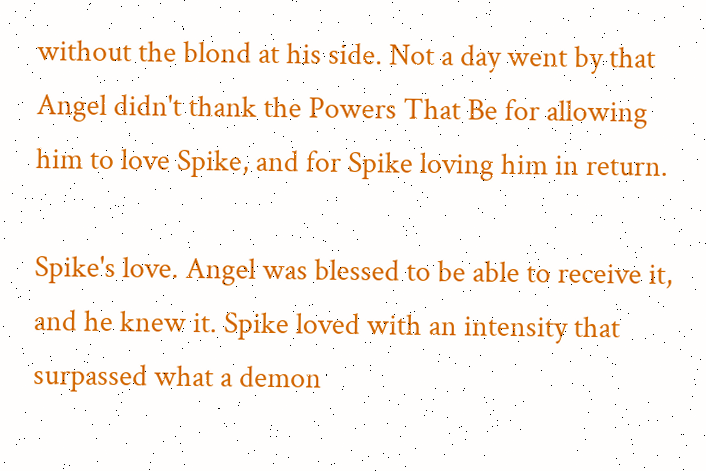without the blond at his side. Not a day went by that Angel didn't thank the Powers That Be for allowing him to love Spike, and for Spike loving him in return.

Spike's love. Angel was blessed to be able to receive it, and he knew it. Spike loved with an intensity that surpassed what a demon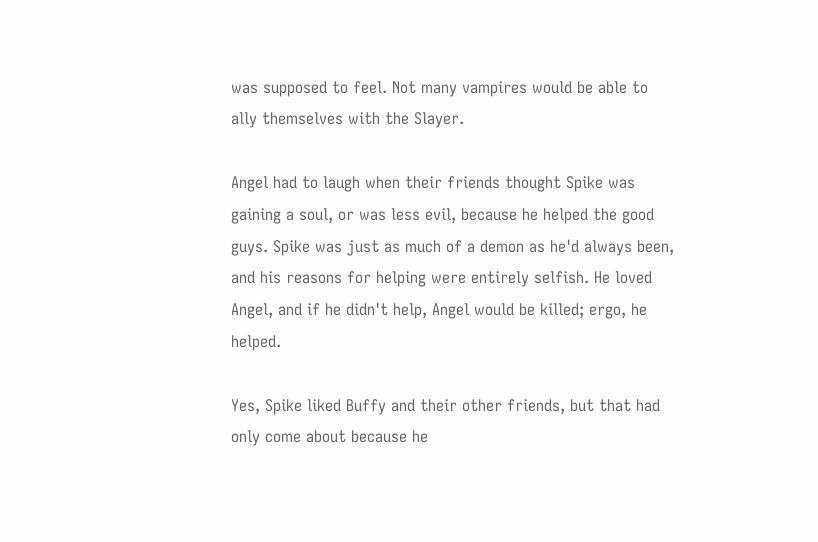was supposed to feel. Not many vampires would be able to ally themselves with the Slayer.

Angel had to laugh when their friends thought Spike was gaining a soul, or was less evil, because he helped the good guys. Spike was just as much of a demon as he'd always been, and his reasons for helping were entirely selfish. He loved Angel, and if he didn't help, Angel would be killed; ergo, he helped.

Yes, Spike liked Buffy and their other friends, but that had only come about because he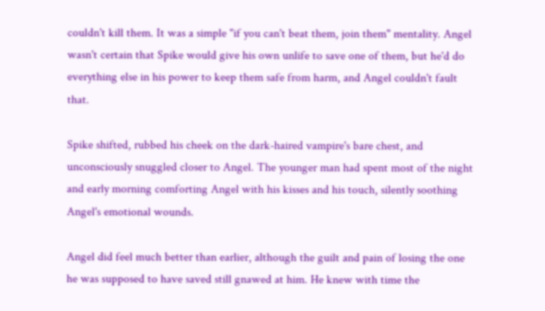couldn't kill them. It was a simple "if you can't beat them, join them" mentality. Angel wasn't certain that Spike would give his own unlife to save one of them, but he'd do everything else in his power to keep them safe from harm, and Angel couldn't fault that.

Spike shifted, rubbed his cheek on the dark-haired vampire's bare chest, and unconsciously snuggled closer to Angel. The younger man had spent most of the night and early morning comforting Angel with his kisses and his touch, silently soothing Angel's emotional wounds.

Angel did feel much better than earlier, although the guilt and pain of losing the one he was supposed to have saved still gnawed at him. He knew with time the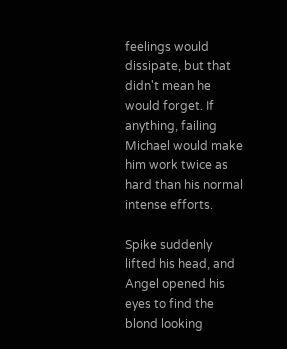feelings would dissipate, but that didn't mean he would forget. If anything, failing Michael would make him work twice as hard than his normal intense efforts.

Spike suddenly lifted his head, and Angel opened his eyes to find the blond looking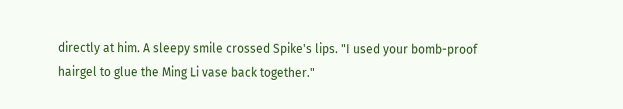directly at him. A sleepy smile crossed Spike's lips. "I used your bomb-proof hairgel to glue the Ming Li vase back together."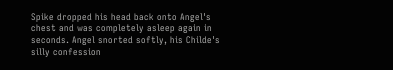Spike dropped his head back onto Angel's chest and was completely asleep again in seconds. Angel snorted softly, his Childe's silly confession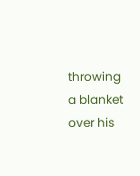throwing a blanket over his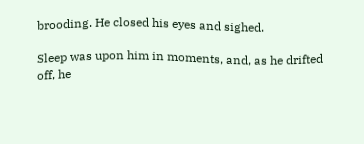brooding. He closed his eyes and sighed.

Sleep was upon him in moments, and, as he drifted off, he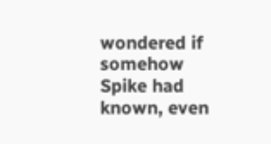wondered if somehow Spike had known, even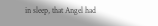in sleep, that Angel had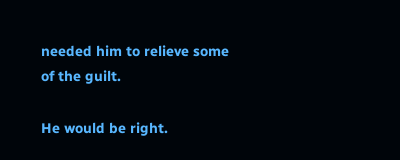needed him to relieve some of the guilt.

He would be right.